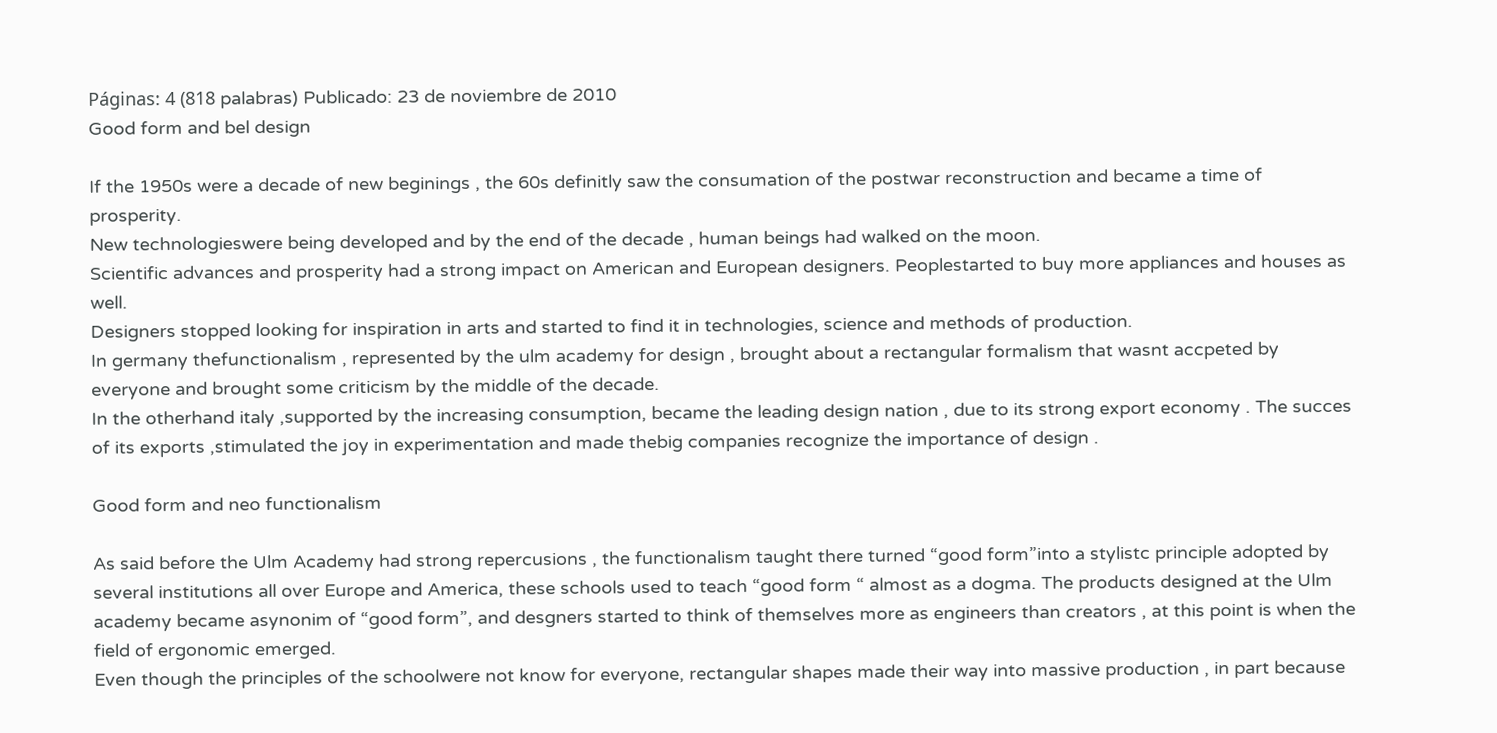Páginas: 4 (818 palabras) Publicado: 23 de noviembre de 2010
Good form and bel design

If the 1950s were a decade of new beginings , the 60s definitly saw the consumation of the postwar reconstruction and became a time of prosperity.
New technologieswere being developed and by the end of the decade , human beings had walked on the moon.
Scientific advances and prosperity had a strong impact on American and European designers. Peoplestarted to buy more appliances and houses as well.
Designers stopped looking for inspiration in arts and started to find it in technologies, science and methods of production.
In germany thefunctionalism , represented by the ulm academy for design , brought about a rectangular formalism that wasnt accpeted by everyone and brought some criticism by the middle of the decade.
In the otherhand italy ,supported by the increasing consumption, became the leading design nation , due to its strong export economy . The succes of its exports ,stimulated the joy in experimentation and made thebig companies recognize the importance of design .

Good form and neo functionalism

As said before the Ulm Academy had strong repercusions , the functionalism taught there turned “good form”into a stylistc principle adopted by several institutions all over Europe and America, these schools used to teach “good form “ almost as a dogma. The products designed at the Ulm academy became asynonim of “good form”, and desgners started to think of themselves more as engineers than creators , at this point is when the field of ergonomic emerged.
Even though the principles of the schoolwere not know for everyone, rectangular shapes made their way into massive production , in part because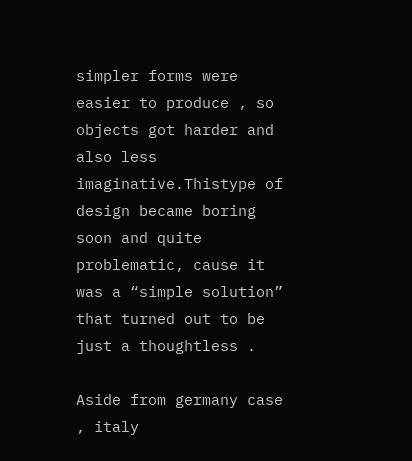simpler forms were easier to produce , so objects got harder and also less imaginative.Thistype of design became boring soon and quite problematic, cause it was a “simple solution” that turned out to be just a thoughtless .

Aside from germany case , italy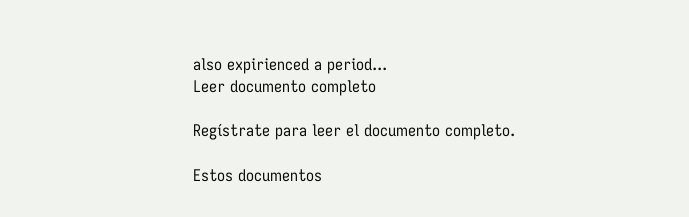also expirienced a period...
Leer documento completo

Regístrate para leer el documento completo.

Estos documentos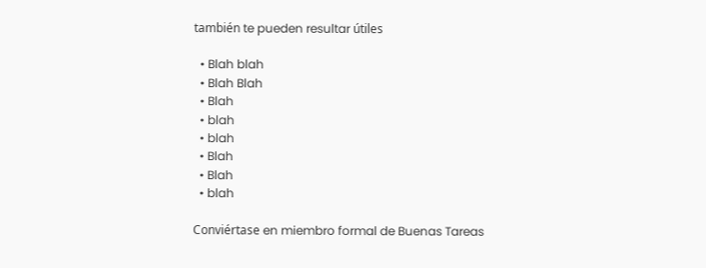también te pueden resultar útiles

  • Blah blah
  • Blah Blah
  • Blah
  • blah
  • blah
  • Blah
  • Blah
  • blah

Conviértase en miembro formal de Buenas Tareas